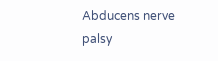Abducens nerve palsy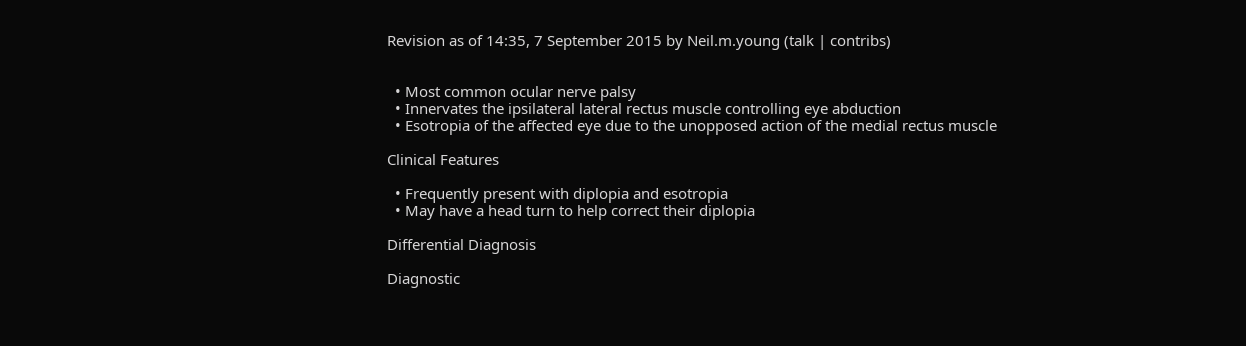Revision as of 14:35, 7 September 2015 by Neil.m.young (talk | contribs)


  • Most common ocular nerve palsy
  • Innervates the ipsilateral lateral rectus muscle controlling eye abduction
  • Esotropia of the affected eye due to the unopposed action of the medial rectus muscle

Clinical Features

  • Frequently present with diplopia and esotropia
  • May have a head turn to help correct their diplopia

Differential Diagnosis

Diagnostic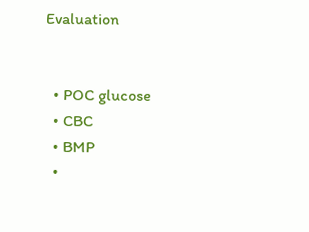Evaluation


  • POC glucose
  • CBC
  • BMP
  •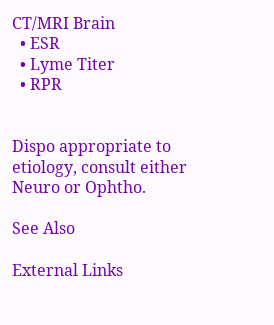CT/MRI Brain
  • ESR
  • Lyme Titer
  • RPR


Dispo appropriate to etiology, consult either Neuro or Ophtho.

See Also

External Links